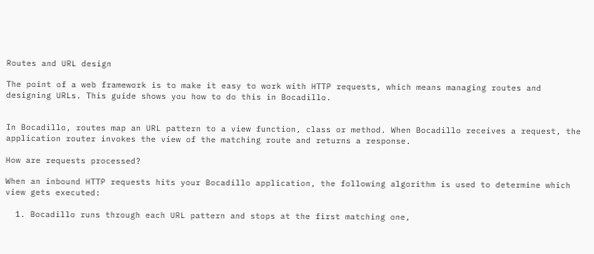Routes and URL design

The point of a web framework is to make it easy to work with HTTP requests, which means managing routes and designing URLs. This guide shows you how to do this in Bocadillo.


In Bocadillo, routes map an URL pattern to a view function, class or method. When Bocadillo receives a request, the application router invokes the view of the matching route and returns a response.

How are requests processed?

When an inbound HTTP requests hits your Bocadillo application, the following algorithm is used to determine which view gets executed:

  1. Bocadillo runs through each URL pattern and stops at the first matching one,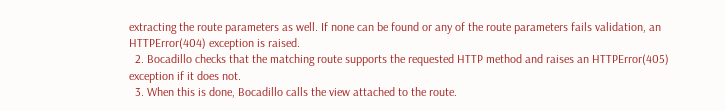extracting the route parameters as well. If none can be found or any of the route parameters fails validation, an HTTPError(404) exception is raised.
  2. Bocadillo checks that the matching route supports the requested HTTP method and raises an HTTPError(405) exception if it does not.
  3. When this is done, Bocadillo calls the view attached to the route.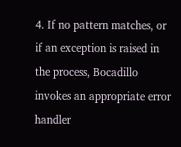4. If no pattern matches, or if an exception is raised in the process, Bocadillo invokes an appropriate error handler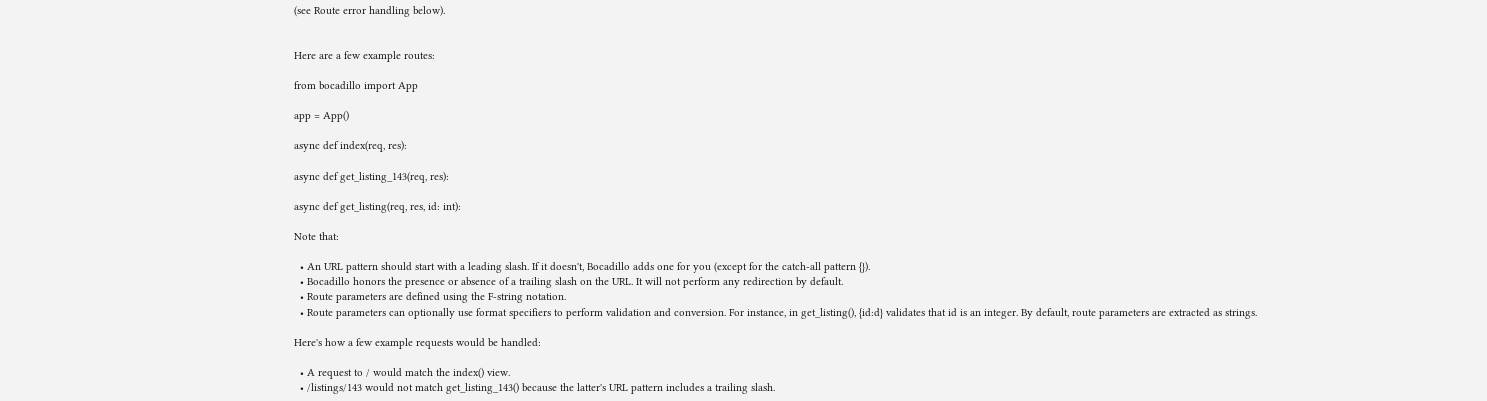(see Route error handling below).


Here are a few example routes:

from bocadillo import App

app = App()

async def index(req, res):

async def get_listing_143(req, res):

async def get_listing(req, res, id: int):

Note that:

  • An URL pattern should start with a leading slash. If it doesn't, Bocadillo adds one for you (except for the catch-all pattern {}).
  • Bocadillo honors the presence or absence of a trailing slash on the URL. It will not perform any redirection by default.
  • Route parameters are defined using the F-string notation.
  • Route parameters can optionally use format specifiers to perform validation and conversion. For instance, in get_listing(), {id:d} validates that id is an integer. By default, route parameters are extracted as strings.

Here's how a few example requests would be handled:

  • A request to / would match the index() view.
  • /listings/143 would not match get_listing_143() because the latter's URL pattern includes a trailing slash.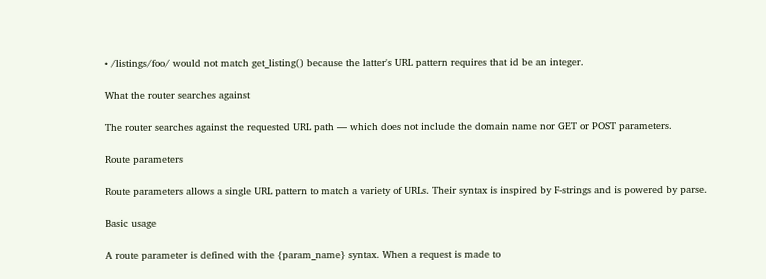• /listings/foo/ would not match get_listing() because the latter's URL pattern requires that id be an integer.

What the router searches against

The router searches against the requested URL path — which does not include the domain name nor GET or POST parameters.

Route parameters

Route parameters allows a single URL pattern to match a variety of URLs. Their syntax is inspired by F-strings and is powered by parse.

Basic usage

A route parameter is defined with the {param_name} syntax. When a request is made to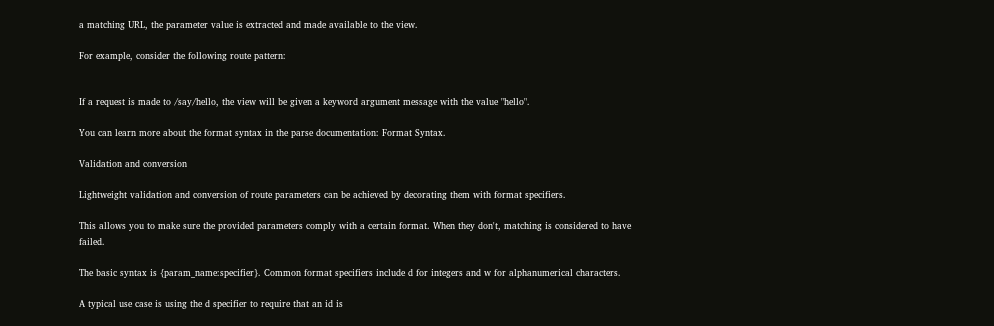a matching URL, the parameter value is extracted and made available to the view.

For example, consider the following route pattern:


If a request is made to /say/hello, the view will be given a keyword argument message with the value "hello".

You can learn more about the format syntax in the parse documentation: Format Syntax.

Validation and conversion

Lightweight validation and conversion of route parameters can be achieved by decorating them with format specifiers.

This allows you to make sure the provided parameters comply with a certain format. When they don't, matching is considered to have failed.

The basic syntax is {param_name:specifier}. Common format specifiers include d for integers and w for alphanumerical characters.

A typical use case is using the d specifier to require that an id is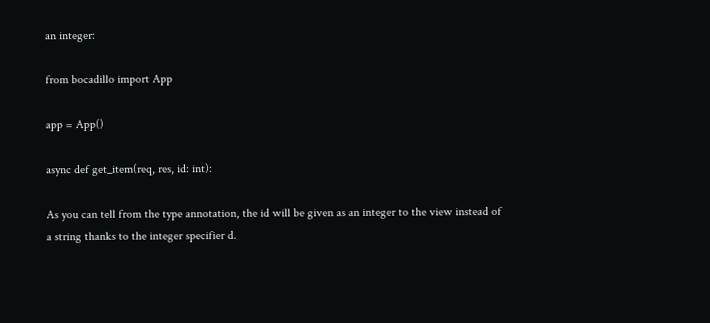an integer:

from bocadillo import App

app = App()

async def get_item(req, res, id: int):

As you can tell from the type annotation, the id will be given as an integer to the view instead of a string thanks to the integer specifier d.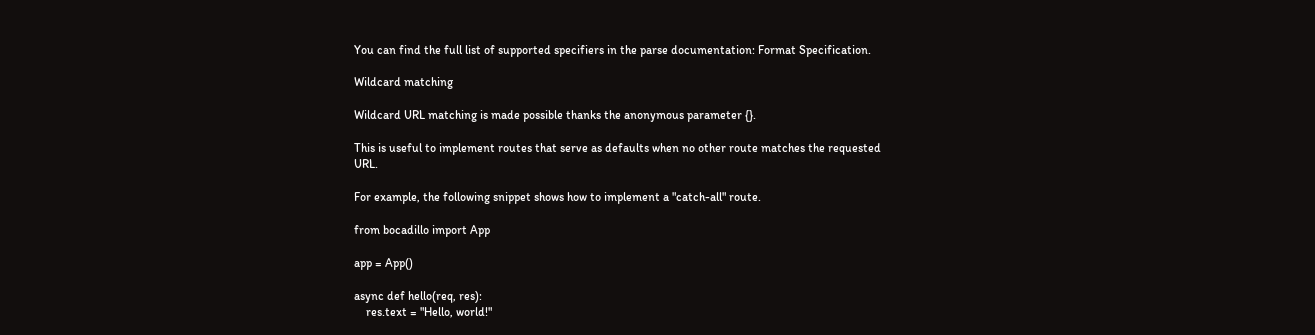You can find the full list of supported specifiers in the parse documentation: Format Specification.

Wildcard matching

Wildcard URL matching is made possible thanks the anonymous parameter {}.

This is useful to implement routes that serve as defaults when no other route matches the requested URL.

For example, the following snippet shows how to implement a "catch-all" route.

from bocadillo import App

app = App()

async def hello(req, res):
    res.text = "Hello, world!"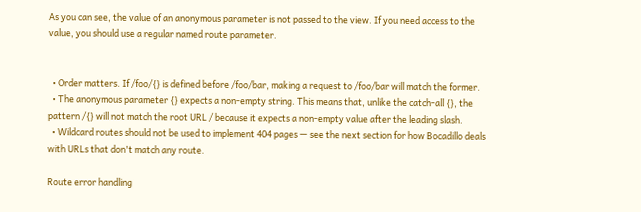As you can see, the value of an anonymous parameter is not passed to the view. If you need access to the value, you should use a regular named route parameter.


  • Order matters. If /foo/{} is defined before /foo/bar, making a request to /foo/bar will match the former.
  • The anonymous parameter {} expects a non-empty string. This means that, unlike the catch-all {}, the pattern /{} will not match the root URL / because it expects a non-empty value after the leading slash.
  • Wildcard routes should not be used to implement 404 pages — see the next section for how Bocadillo deals with URLs that don't match any route.

Route error handling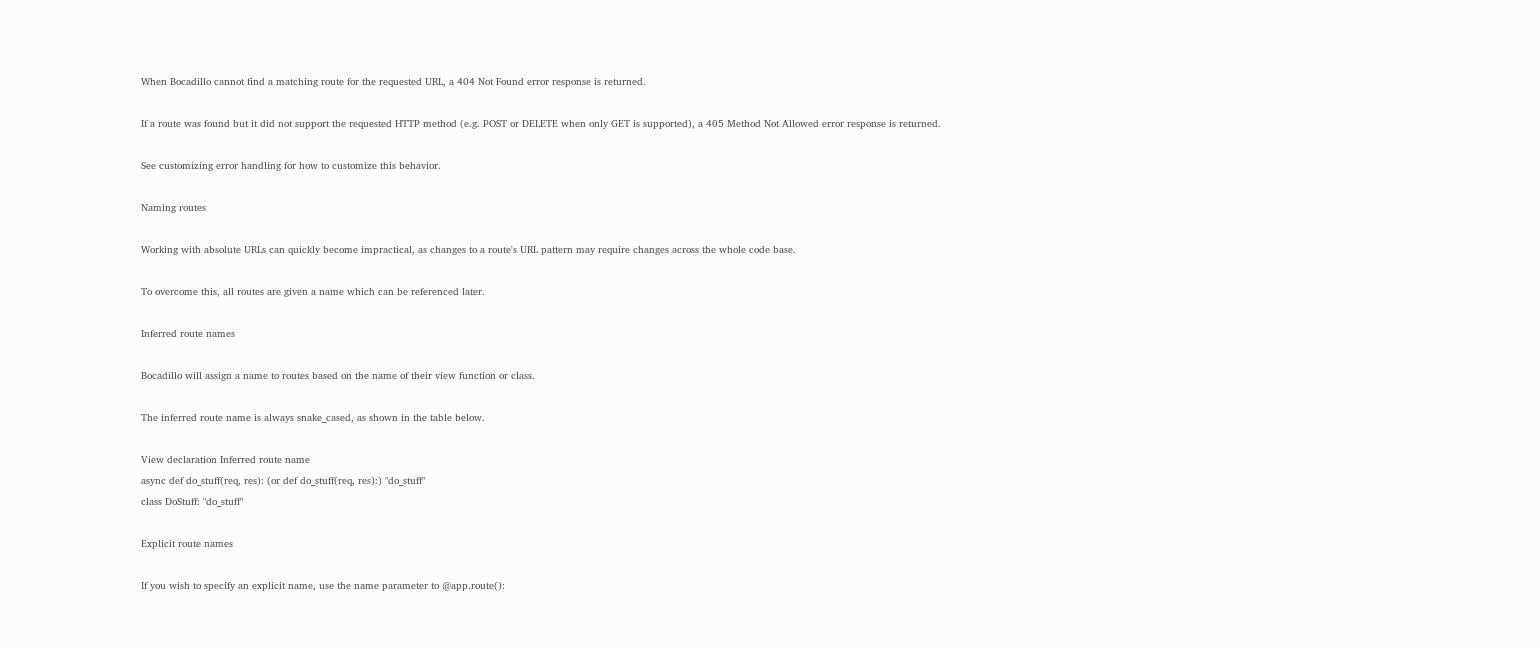When Bocadillo cannot find a matching route for the requested URL, a 404 Not Found error response is returned.

If a route was found but it did not support the requested HTTP method (e.g. POST or DELETE when only GET is supported), a 405 Method Not Allowed error response is returned.

See customizing error handling for how to customize this behavior.

Naming routes

Working with absolute URLs can quickly become impractical, as changes to a route's URL pattern may require changes across the whole code base.

To overcome this, all routes are given a name which can be referenced later.

Inferred route names

Bocadillo will assign a name to routes based on the name of their view function or class.

The inferred route name is always snake_cased, as shown in the table below.

View declaration Inferred route name
async def do_stuff(req, res): (or def do_stuff(req, res):) "do_stuff"
class DoStuff: "do_stuff"

Explicit route names

If you wish to specify an explicit name, use the name parameter to @app.route():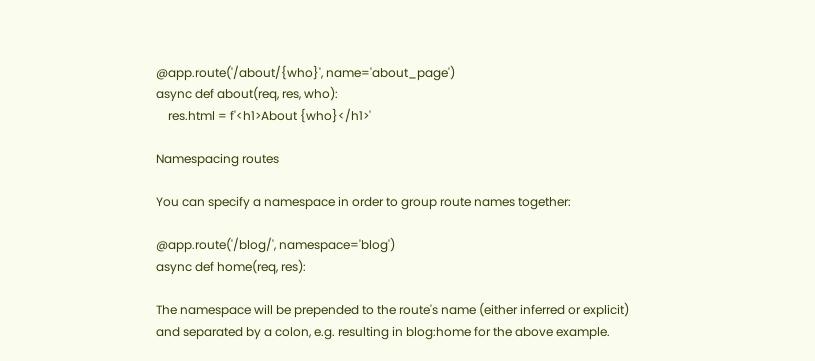@app.route('/about/{who}', name='about_page')
async def about(req, res, who):
    res.html = f'<h1>About {who}</h1>'

Namespacing routes

You can specify a namespace in order to group route names together:

@app.route('/blog/', namespace='blog')
async def home(req, res):

The namespace will be prepended to the route's name (either inferred or explicit) and separated by a colon, e.g. resulting in blog:home for the above example.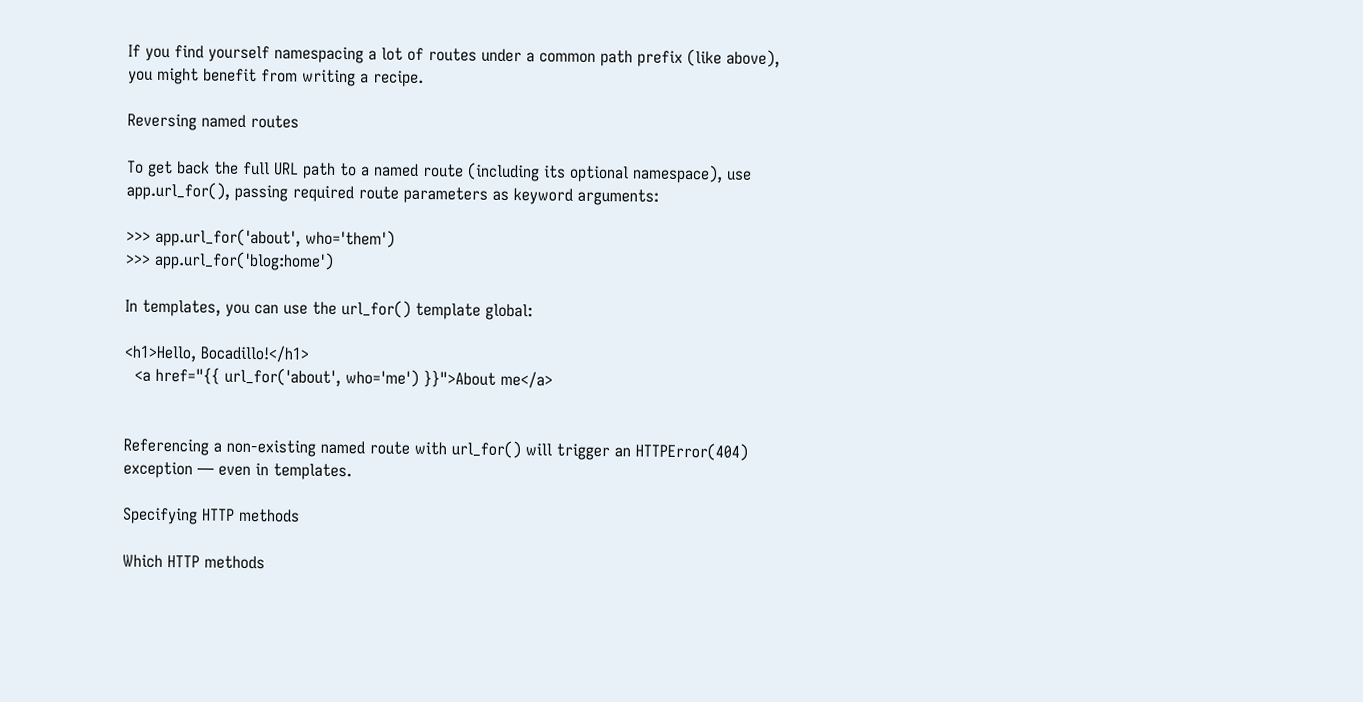If you find yourself namespacing a lot of routes under a common path prefix (like above), you might benefit from writing a recipe.

Reversing named routes

To get back the full URL path to a named route (including its optional namespace), use app.url_for(), passing required route parameters as keyword arguments:

>>> app.url_for('about', who='them')
>>> app.url_for('blog:home')

In templates, you can use the url_for() template global:

<h1>Hello, Bocadillo!</h1>
  <a href="{{ url_for('about', who='me') }}">About me</a>


Referencing a non-existing named route with url_for() will trigger an HTTPError(404) exception — even in templates.

Specifying HTTP methods

Which HTTP methods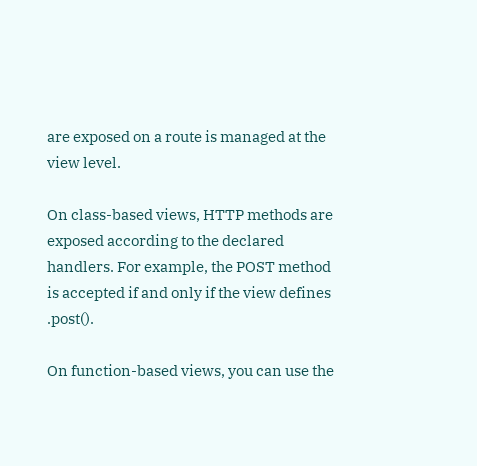are exposed on a route is managed at the view level.

On class-based views, HTTP methods are exposed according to the declared handlers. For example, the POST method is accepted if and only if the view defines .post().

On function-based views, you can use the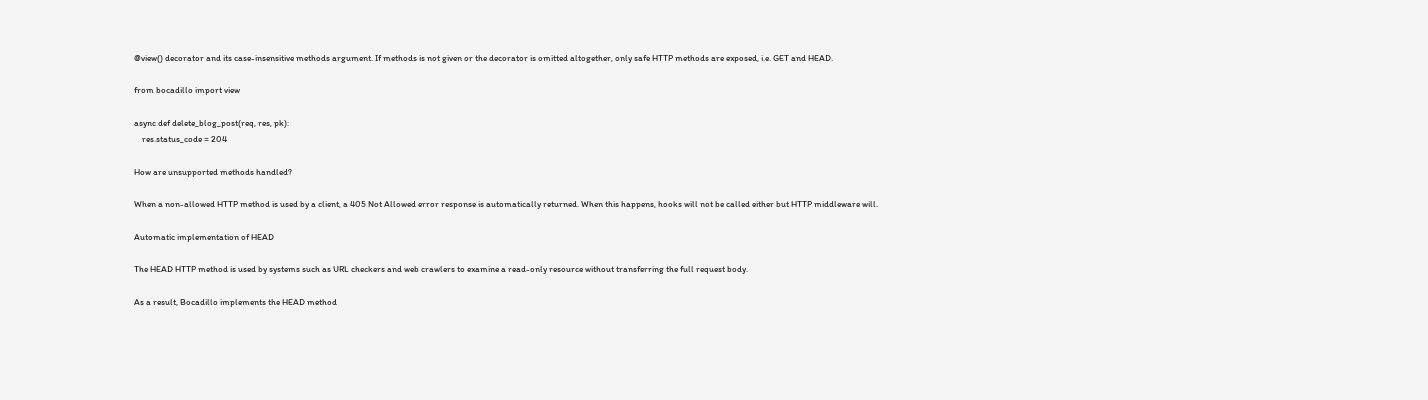@view() decorator and its case-insensitive methods argument. If methods is not given or the decorator is omitted altogether, only safe HTTP methods are exposed, i.e. GET and HEAD.

from bocadillo import view

async def delete_blog_post(req, res, pk):
    res.status_code = 204

How are unsupported methods handled?

When a non-allowed HTTP method is used by a client, a 405 Not Allowed error response is automatically returned. When this happens, hooks will not be called either but HTTP middleware will.

Automatic implementation of HEAD

The HEAD HTTP method is used by systems such as URL checkers and web crawlers to examine a read-only resource without transferring the full request body.

As a result, Bocadillo implements the HEAD method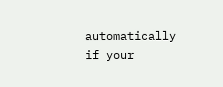automatically if your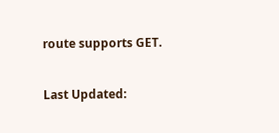route supports GET.

Last Updated: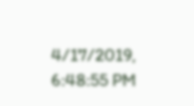4/17/2019, 6:48:55 PM